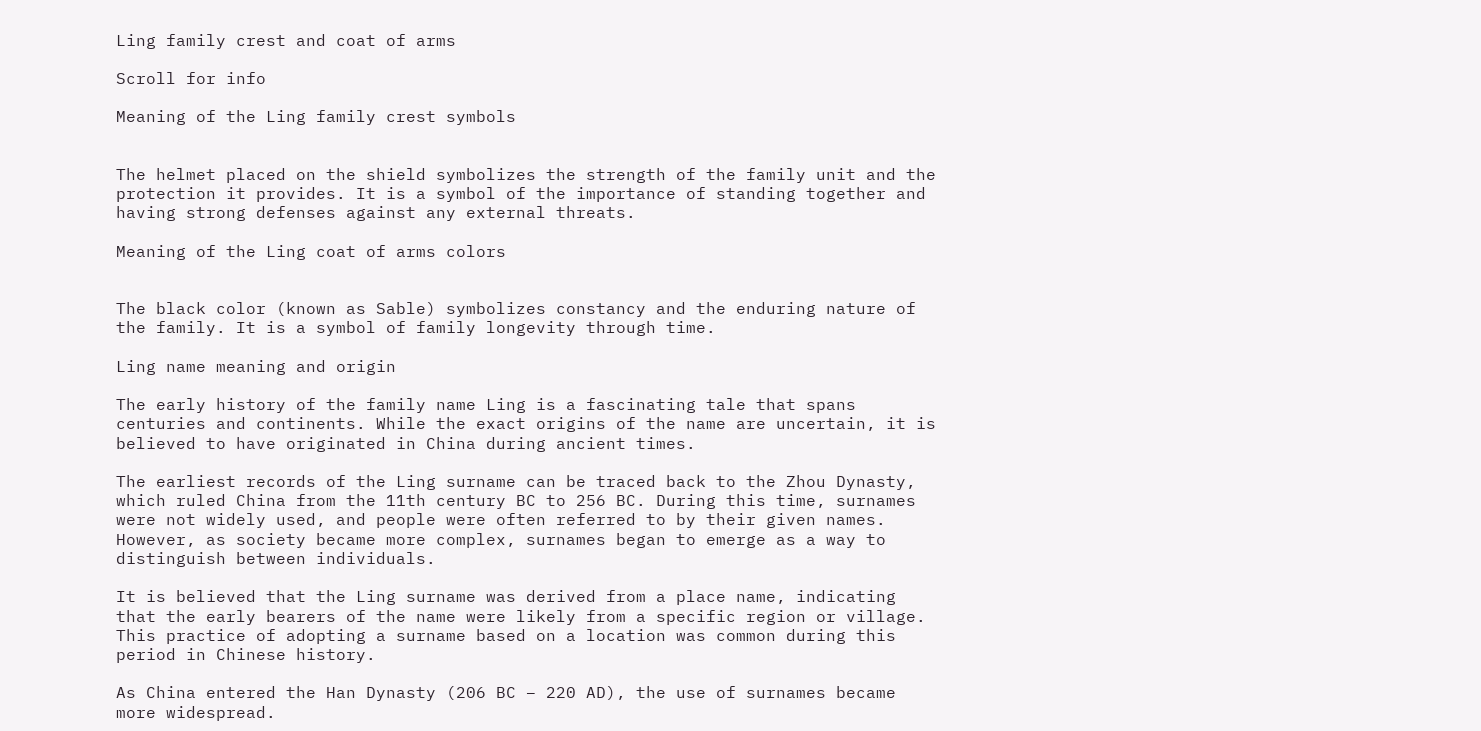Ling family crest and coat of arms

Scroll for info

Meaning of the Ling family crest symbols


The helmet placed on the shield symbolizes the strength of the family unit and the protection it provides. It is a symbol of the importance of standing together and having strong defenses against any external threats.

Meaning of the Ling coat of arms colors


The black color (known as Sable) symbolizes constancy and the enduring nature of the family. It is a symbol of family longevity through time.

Ling name meaning and origin

The early history of the family name Ling is a fascinating tale that spans centuries and continents. While the exact origins of the name are uncertain, it is believed to have originated in China during ancient times.

The earliest records of the Ling surname can be traced back to the Zhou Dynasty, which ruled China from the 11th century BC to 256 BC. During this time, surnames were not widely used, and people were often referred to by their given names. However, as society became more complex, surnames began to emerge as a way to distinguish between individuals.

It is believed that the Ling surname was derived from a place name, indicating that the early bearers of the name were likely from a specific region or village. This practice of adopting a surname based on a location was common during this period in Chinese history.

As China entered the Han Dynasty (206 BC – 220 AD), the use of surnames became more widespread.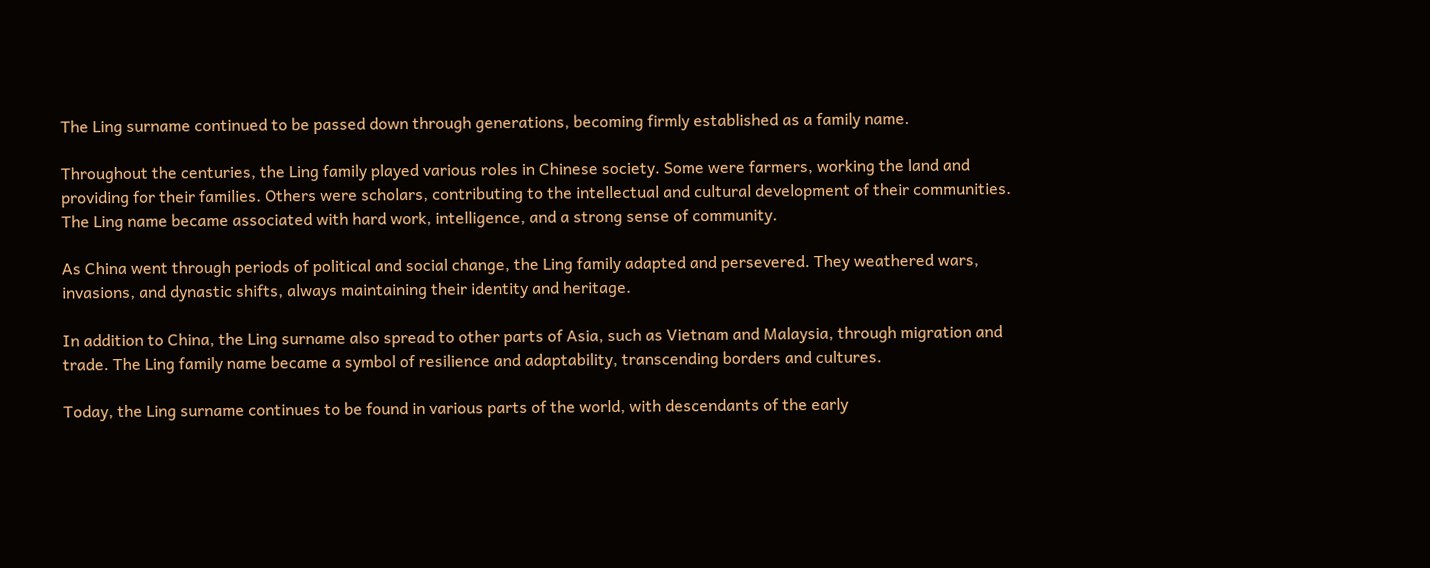The Ling surname continued to be passed down through generations, becoming firmly established as a family name.

Throughout the centuries, the Ling family played various roles in Chinese society. Some were farmers, working the land and providing for their families. Others were scholars, contributing to the intellectual and cultural development of their communities. The Ling name became associated with hard work, intelligence, and a strong sense of community.

As China went through periods of political and social change, the Ling family adapted and persevered. They weathered wars, invasions, and dynastic shifts, always maintaining their identity and heritage.

In addition to China, the Ling surname also spread to other parts of Asia, such as Vietnam and Malaysia, through migration and trade. The Ling family name became a symbol of resilience and adaptability, transcending borders and cultures.

Today, the Ling surname continues to be found in various parts of the world, with descendants of the early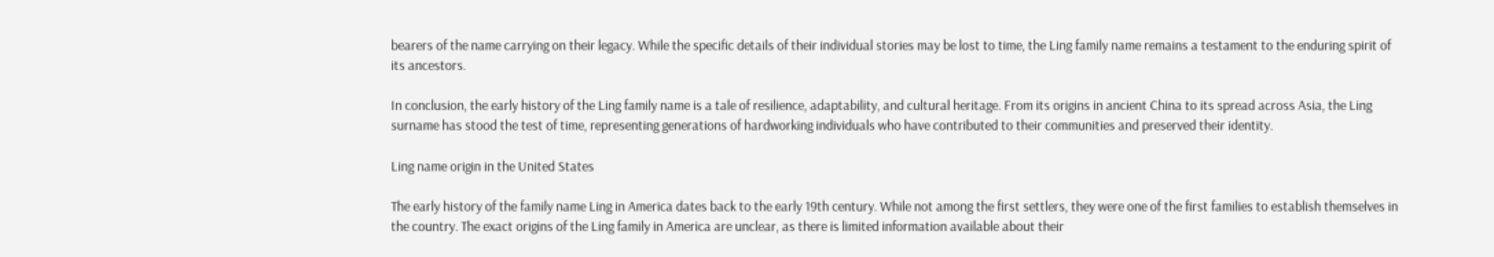bearers of the name carrying on their legacy. While the specific details of their individual stories may be lost to time, the Ling family name remains a testament to the enduring spirit of its ancestors.

In conclusion, the early history of the Ling family name is a tale of resilience, adaptability, and cultural heritage. From its origins in ancient China to its spread across Asia, the Ling surname has stood the test of time, representing generations of hardworking individuals who have contributed to their communities and preserved their identity.

Ling name origin in the United States

The early history of the family name Ling in America dates back to the early 19th century. While not among the first settlers, they were one of the first families to establish themselves in the country. The exact origins of the Ling family in America are unclear, as there is limited information available about their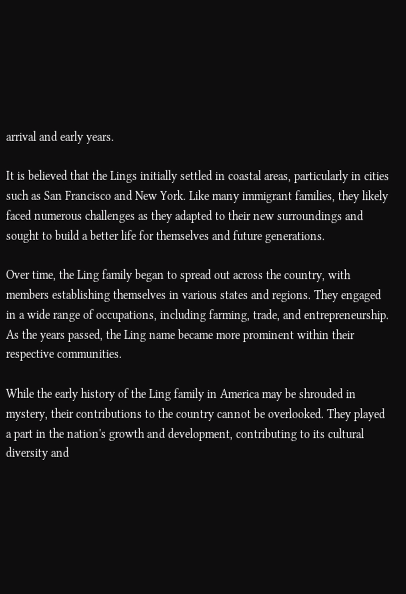arrival and early years.

It is believed that the Lings initially settled in coastal areas, particularly in cities such as San Francisco and New York. Like many immigrant families, they likely faced numerous challenges as they adapted to their new surroundings and sought to build a better life for themselves and future generations.

Over time, the Ling family began to spread out across the country, with members establishing themselves in various states and regions. They engaged in a wide range of occupations, including farming, trade, and entrepreneurship. As the years passed, the Ling name became more prominent within their respective communities.

While the early history of the Ling family in America may be shrouded in mystery, their contributions to the country cannot be overlooked. They played a part in the nation's growth and development, contributing to its cultural diversity and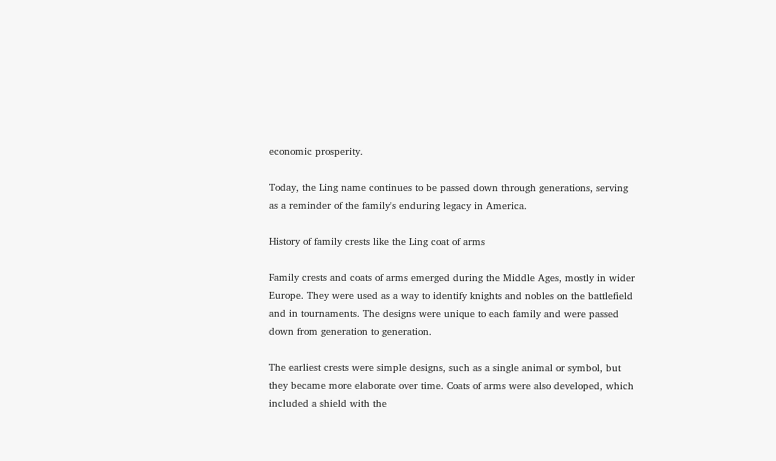economic prosperity.

Today, the Ling name continues to be passed down through generations, serving as a reminder of the family's enduring legacy in America.

History of family crests like the Ling coat of arms

Family crests and coats of arms emerged during the Middle Ages, mostly in wider Europe. They were used as a way to identify knights and nobles on the battlefield and in tournaments. The designs were unique to each family and were passed down from generation to generation.

The earliest crests were simple designs, such as a single animal or symbol, but they became more elaborate over time. Coats of arms were also developed, which included a shield with the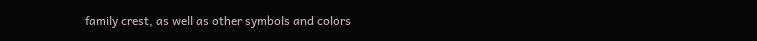family crest, as well as other symbols and colors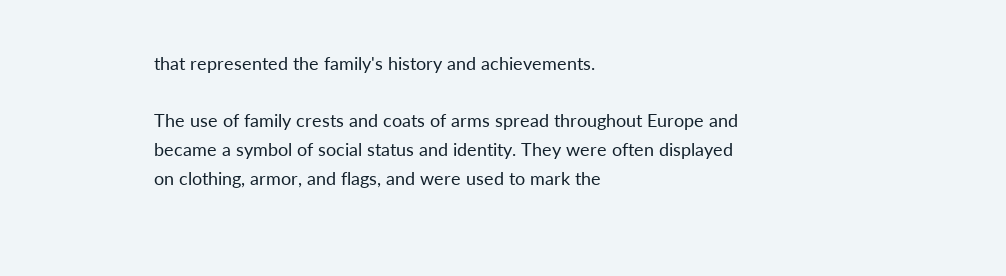that represented the family's history and achievements.

The use of family crests and coats of arms spread throughout Europe and became a symbol of social status and identity. They were often displayed on clothing, armor, and flags, and were used to mark the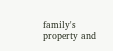family's property and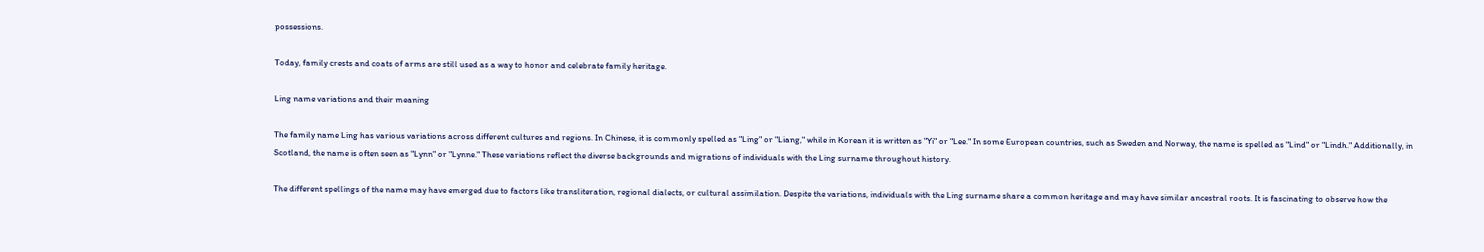possessions.

Today, family crests and coats of arms are still used as a way to honor and celebrate family heritage.

Ling name variations and their meaning

The family name Ling has various variations across different cultures and regions. In Chinese, it is commonly spelled as "Ling" or "Liang," while in Korean it is written as "Yi" or "Lee." In some European countries, such as Sweden and Norway, the name is spelled as "Lind" or "Lindh." Additionally, in Scotland, the name is often seen as "Lynn" or "Lynne." These variations reflect the diverse backgrounds and migrations of individuals with the Ling surname throughout history.

The different spellings of the name may have emerged due to factors like transliteration, regional dialects, or cultural assimilation. Despite the variations, individuals with the Ling surname share a common heritage and may have similar ancestral roots. It is fascinating to observe how the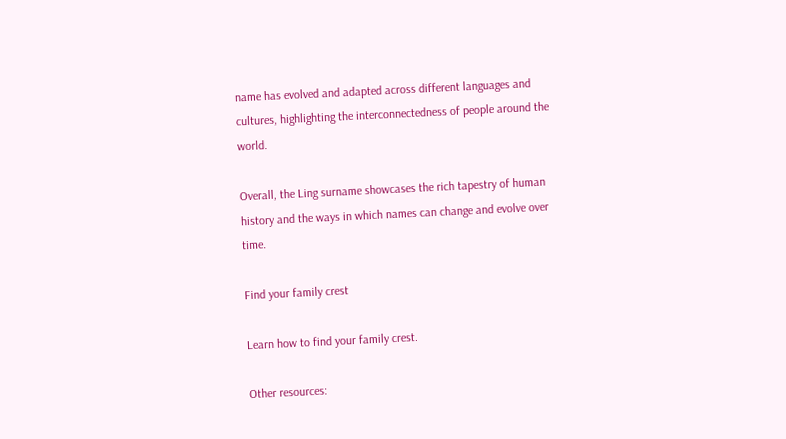name has evolved and adapted across different languages and cultures, highlighting the interconnectedness of people around the world.

Overall, the Ling surname showcases the rich tapestry of human history and the ways in which names can change and evolve over time.

Find your family crest

Learn how to find your family crest.

Other resources: